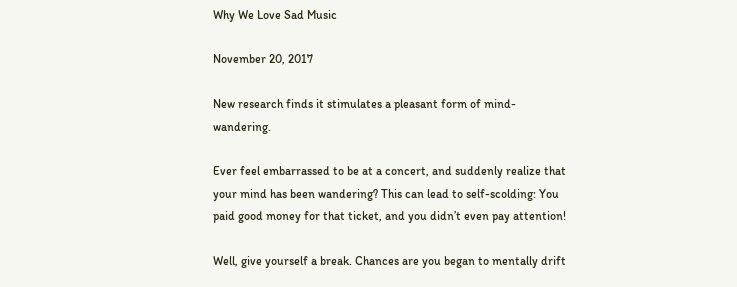Why We Love Sad Music

November 20, 2017

New research finds it stimulates a pleasant form of mind-wandering.

Ever feel embarrassed to be at a concert, and suddenly realize that your mind has been wandering? This can lead to self-scolding: You paid good money for that ticket, and you didn’t even pay attention!

Well, give yourself a break. Chances are you began to mentally drift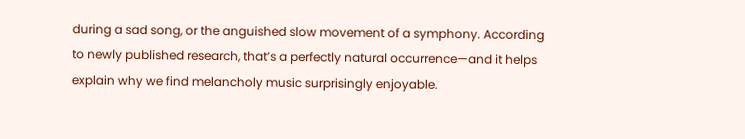during a sad song, or the anguished slow movement of a symphony. According to newly published research, that’s a perfectly natural occurrence—and it helps explain why we find melancholy music surprisingly enjoyable.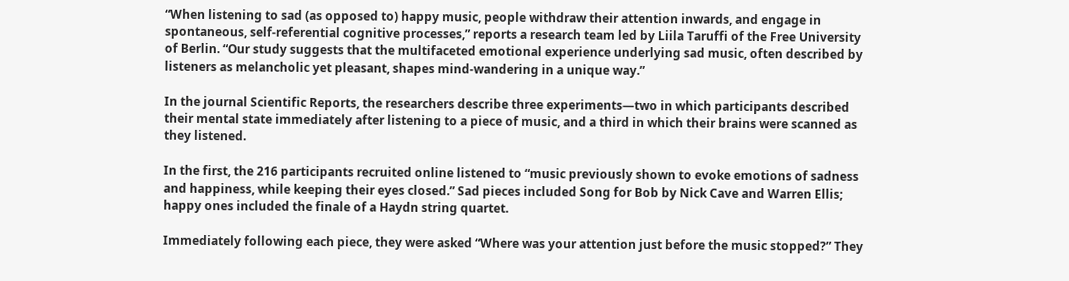“When listening to sad (as opposed to) happy music, people withdraw their attention inwards, and engage in spontaneous, self-referential cognitive processes,” reports a research team led by Liila Taruffi of the Free University of Berlin. “Our study suggests that the multifaceted emotional experience underlying sad music, often described by listeners as melancholic yet pleasant, shapes mind-wandering in a unique way.”

In the journal Scientific Reports, the researchers describe three experiments—two in which participants described their mental state immediately after listening to a piece of music, and a third in which their brains were scanned as they listened.

In the first, the 216 participants recruited online listened to “music previously shown to evoke emotions of sadness and happiness, while keeping their eyes closed.” Sad pieces included Song for Bob by Nick Cave and Warren Ellis; happy ones included the finale of a Haydn string quartet.

Immediately following each piece, they were asked “Where was your attention just before the music stopped?” They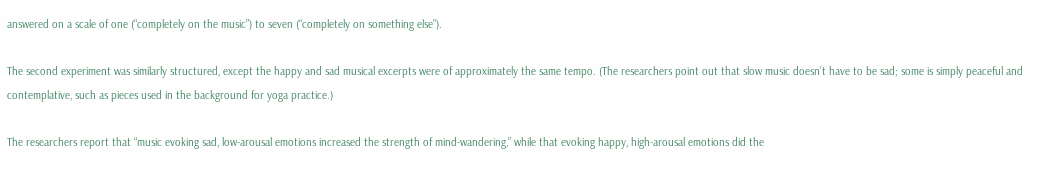answered on a scale of one (“completely on the music”) to seven (“completely on something else”).

The second experiment was similarly structured, except the happy and sad musical excerpts were of approximately the same tempo. (The researchers point out that slow music doesn’t have to be sad; some is simply peaceful and contemplative, such as pieces used in the background for yoga practice.)

The researchers report that “music evoking sad, low-arousal emotions increased the strength of mind-wandering,” while that evoking happy, high-arousal emotions did the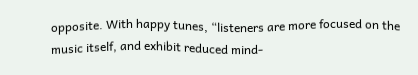opposite. With happy tunes, “listeners are more focused on the music itself, and exhibit reduced mind-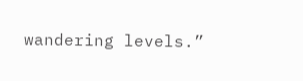wandering levels.”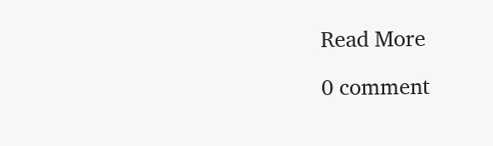Read More

0 comment